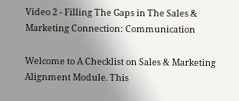Video 2 - Filling The Gaps in The Sales & Marketing Connection: Communication

Welcome to A Checklist on Sales & Marketing Alignment Module. This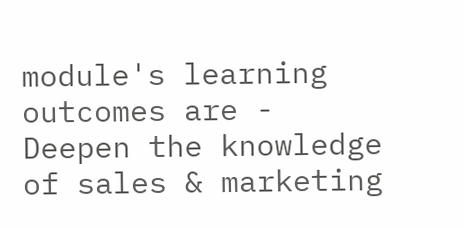module's learning outcomes are - Deepen the knowledge of sales & marketing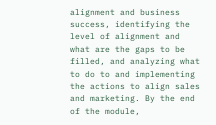alignment and business success, identifying the level of alignment and what are the gaps to be filled, and analyzing what to do to and implementing the actions to align sales and marketing. By the end of the module,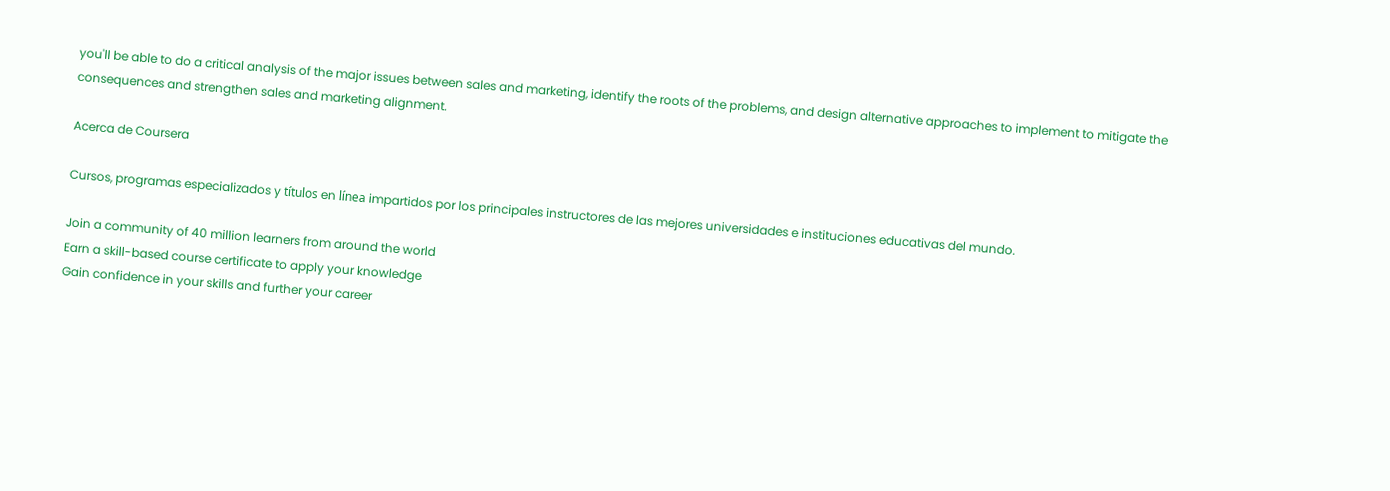you'll be able to do a critical analysis of the major issues between sales and marketing, identify the roots of the problems, and design alternative approaches to implement to mitigate the consequences and strengthen sales and marketing alignment.

Acerca de Coursera

Cursos, programas especializados y títulos en línea impartidos por los principales instructores de las mejores universidades e instituciones educativas del mundo.

Join a community of 40 million learners from around the world
Earn a skill-based course certificate to apply your knowledge
Gain confidence in your skills and further your career